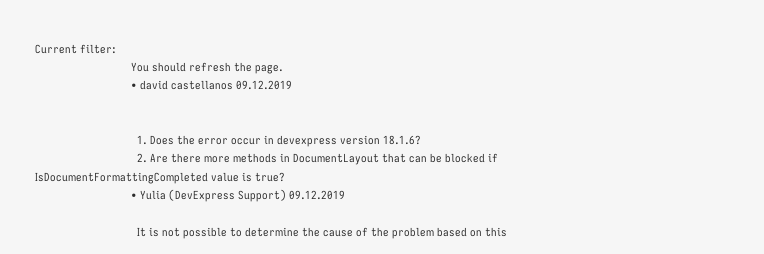Current filter:
                                You should refresh the page.
                                • david castellanos 09.12.2019


                                  1. Does the error occur in devexpress version 18.1.6?
                                  2. Are there more methods in DocumentLayout that can be blocked if IsDocumentFormattingCompleted value is true?
                                • Yulia (DevExpress Support) 09.12.2019

                                  It is not possible to determine the cause of the problem based on this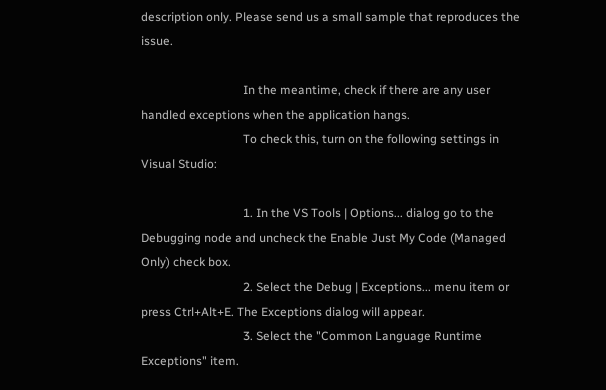description only. Please send us a small sample that reproduces the issue.

                                  In the meantime, check if there are any user handled exceptions when the application hangs.
                                  To check this, turn on the following settings in Visual Studio:

                                  1. In the VS Tools | Options... dialog go to the Debugging node and uncheck the Enable Just My Code (Managed Only) check box.
                                  2. Select the Debug | Exceptions... menu item or press Ctrl+Alt+E. The Exceptions dialog will appear.
                                  3. Select the "Common Language Runtime Exceptions" item.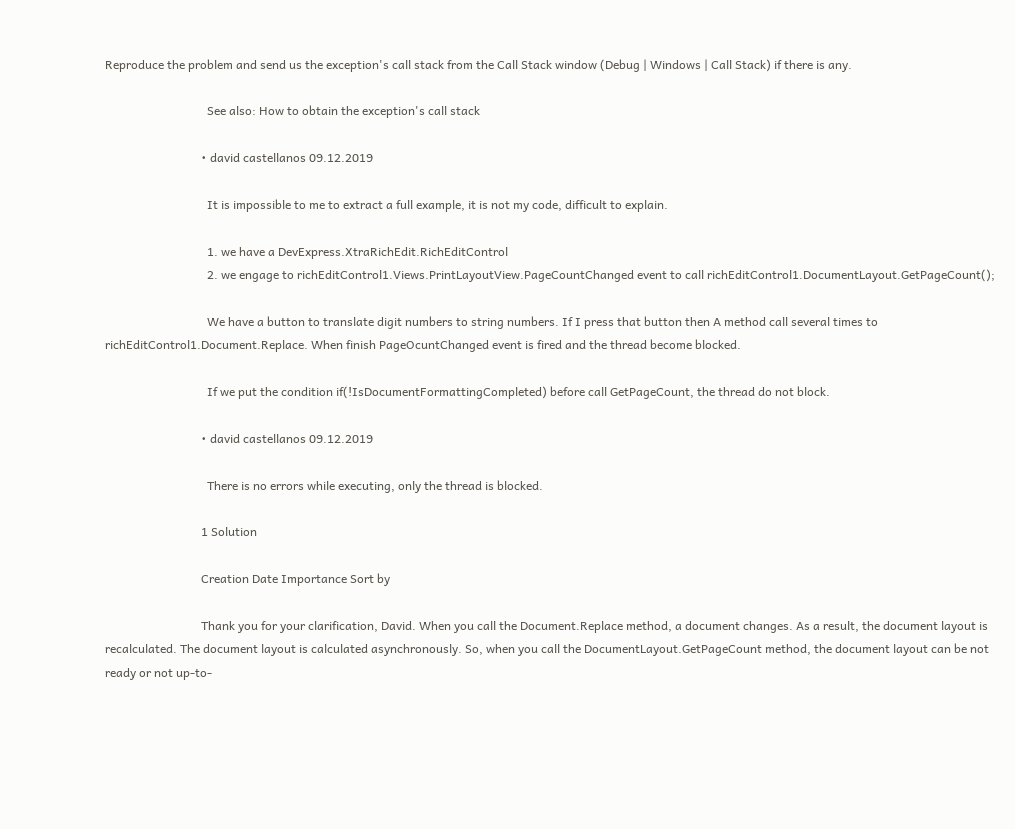Reproduce the problem and send us the exception's call stack from the Call Stack window (Debug | Windows | Call Stack) if there is any.

                                  See also: How to obtain the exception's call stack

                                • david castellanos 09.12.2019

                                  It is impossible to me to extract a full example, it is not my code, difficult to explain.

                                  1. we have a DevExpress.XtraRichEdit.RichEditControl
                                  2. we engage to richEditControl1.Views.PrintLayoutView.PageCountChanged event to call richEditControl1.DocumentLayout.GetPageCount();

                                  We have a button to translate digit numbers to string numbers. If I press that button then A method call several times to richEditControl1.Document.Replace. When finish PageOcuntChanged event is fired and the thread become blocked.

                                  If we put the condition if(!IsDocumentFormattingCompleted) before call GetPageCount, the thread do not block.

                                • david castellanos 09.12.2019

                                  There is no errors while executing, only the thread is blocked.

                                1 Solution

                                Creation Date Importance Sort by

                                Thank you for your clarification, David. When you call the Document.Replace method, a document changes. As a result, the document layout is recalculated. The document layout is calculated asynchronously. So, when you call the DocumentLayout.GetPageCount method, the document layout can be not ready or not up-to-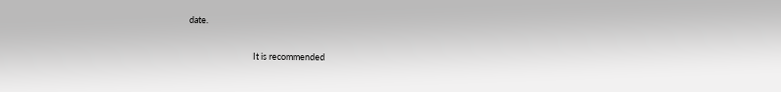date.

                                It is recommended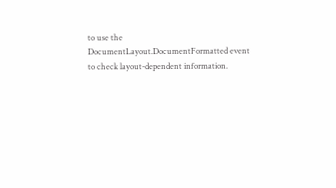to use the DocumentLayout.DocumentFormatted event to check layout-dependent information.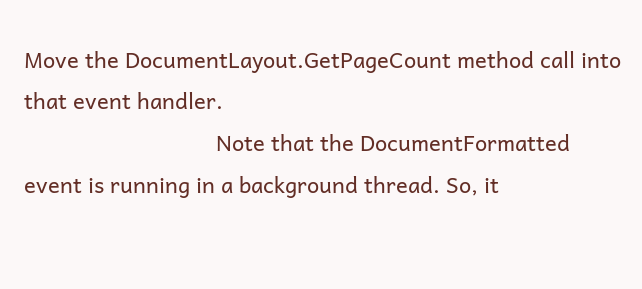Move the DocumentLayout.GetPageCount method call into that event handler.
                                Note that the DocumentFormatted event is running in a background thread. So, it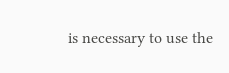is necessary to use the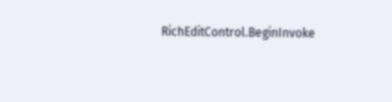RichEditControl.BeginInvoke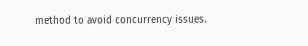method to avoid concurrency issues.